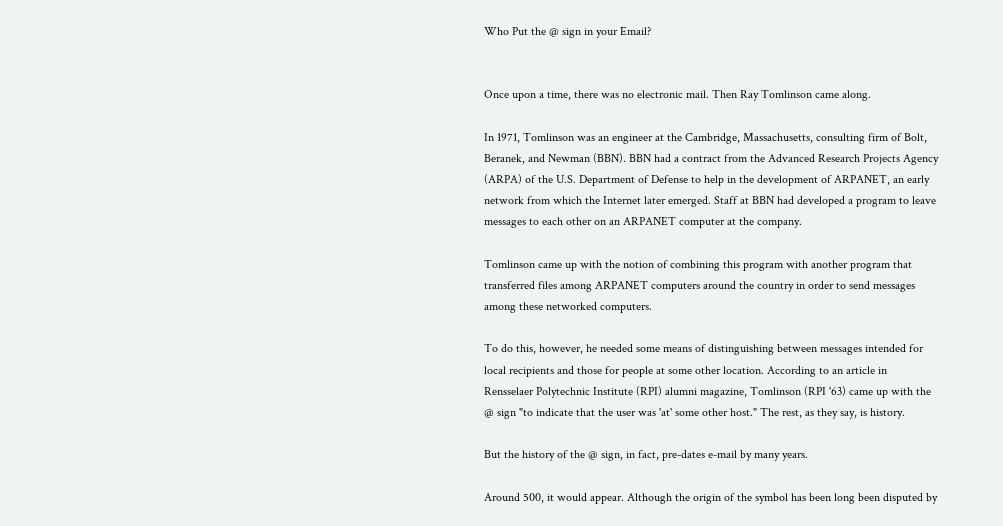Who Put the @ sign in your Email?


Once upon a time, there was no electronic mail. Then Ray Tomlinson came along.

In 1971, Tomlinson was an engineer at the Cambridge, Massachusetts, consulting firm of Bolt, Beranek, and Newman (BBN). BBN had a contract from the Advanced Research Projects Agency (ARPA) of the U.S. Department of Defense to help in the development of ARPANET, an early network from which the Internet later emerged. Staff at BBN had developed a program to leave messages to each other on an ARPANET computer at the company.

Tomlinson came up with the notion of combining this program with another program that transferred files among ARPANET computers around the country in order to send messages among these networked computers.

To do this, however, he needed some means of distinguishing between messages intended for local recipients and those for people at some other location. According to an article in Rensselaer Polytechnic Institute (RPI) alumni magazine, Tomlinson (RPI '63) came up with the @ sign "to indicate that the user was 'at' some other host." The rest, as they say, is history.

But the history of the @ sign, in fact, pre-dates e-mail by many years.

Around 500, it would appear. Although the origin of the symbol has been long been disputed by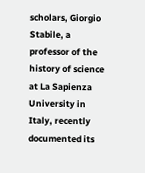scholars, Giorgio Stabile, a professor of the history of science at La Sapienza University in Italy, recently documented its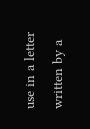use in a letter written by a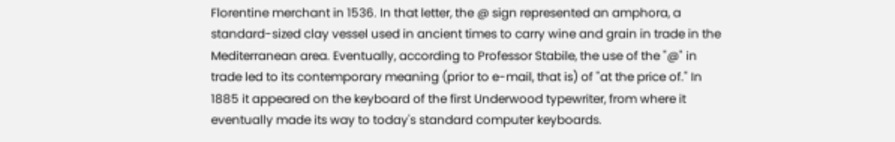Florentine merchant in 1536. In that letter, the @ sign represented an amphora, a standard-sized clay vessel used in ancient times to carry wine and grain in trade in the Mediterranean area. Eventually, according to Professor Stabile, the use of the "@" in trade led to its contemporary meaning (prior to e-mail, that is) of "at the price of." In 1885 it appeared on the keyboard of the first Underwood typewriter, from where it eventually made its way to today's standard computer keyboards.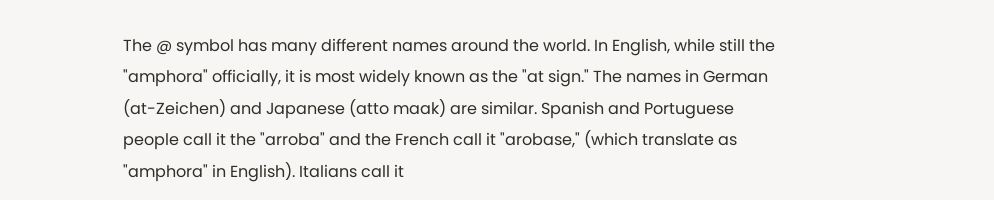The @ symbol has many different names around the world. In English, while still the "amphora" officially, it is most widely known as the "at sign." The names in German (at-Zeichen) and Japanese (atto maak) are similar. Spanish and Portuguese people call it the "arroba" and the French call it "arobase," (which translate as "amphora" in English). Italians call it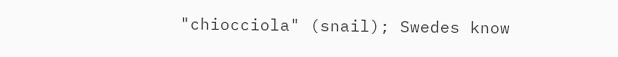"chiocciola" (snail); Swedes know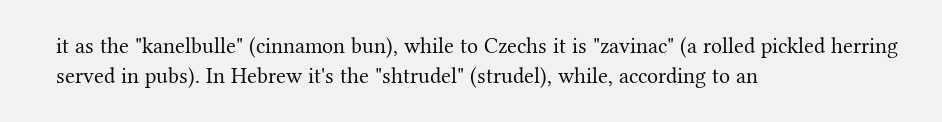it as the "kanelbulle" (cinnamon bun), while to Czechs it is "zavinac" (a rolled pickled herring served in pubs). In Hebrew it's the "shtrudel" (strudel), while, according to an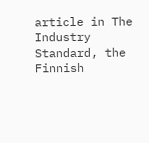article in The Industry Standard, the Finnish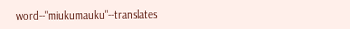word--"miukumauku"--translates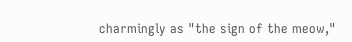charmingly as "the sign of the meow,"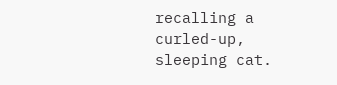recalling a curled-up, sleeping cat.